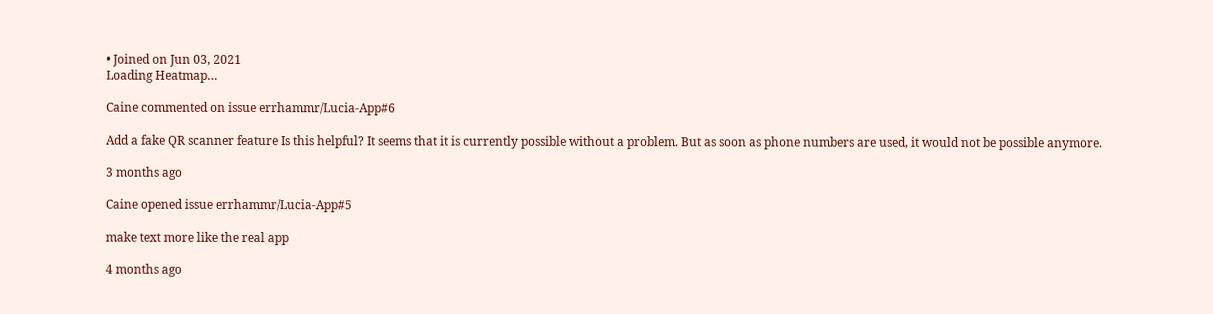• Joined on Jun 03, 2021
Loading Heatmap…

Caine commented on issue errhammr/Lucia-App#6

Add a fake QR scanner feature Is this helpful? It seems that it is currently possible without a problem. But as soon as phone numbers are used, it would not be possible anymore.

3 months ago

Caine opened issue errhammr/Lucia-App#5

make text more like the real app

4 months ago